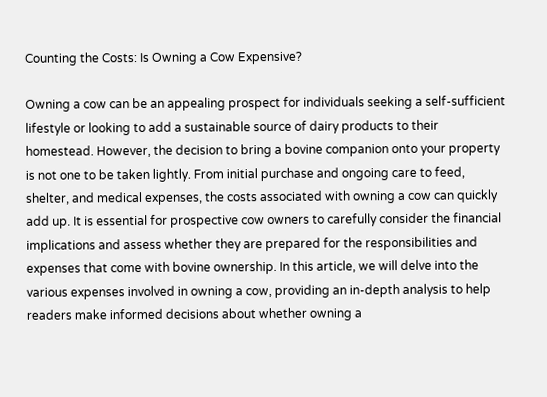Counting the Costs: Is Owning a Cow Expensive?

Owning a cow can be an appealing prospect for individuals seeking a self-sufficient lifestyle or looking to add a sustainable source of dairy products to their homestead. However, the decision to bring a bovine companion onto your property is not one to be taken lightly. From initial purchase and ongoing care to feed, shelter, and medical expenses, the costs associated with owning a cow can quickly add up. It is essential for prospective cow owners to carefully consider the financial implications and assess whether they are prepared for the responsibilities and expenses that come with bovine ownership. In this article, we will delve into the various expenses involved in owning a cow, providing an in-depth analysis to help readers make informed decisions about whether owning a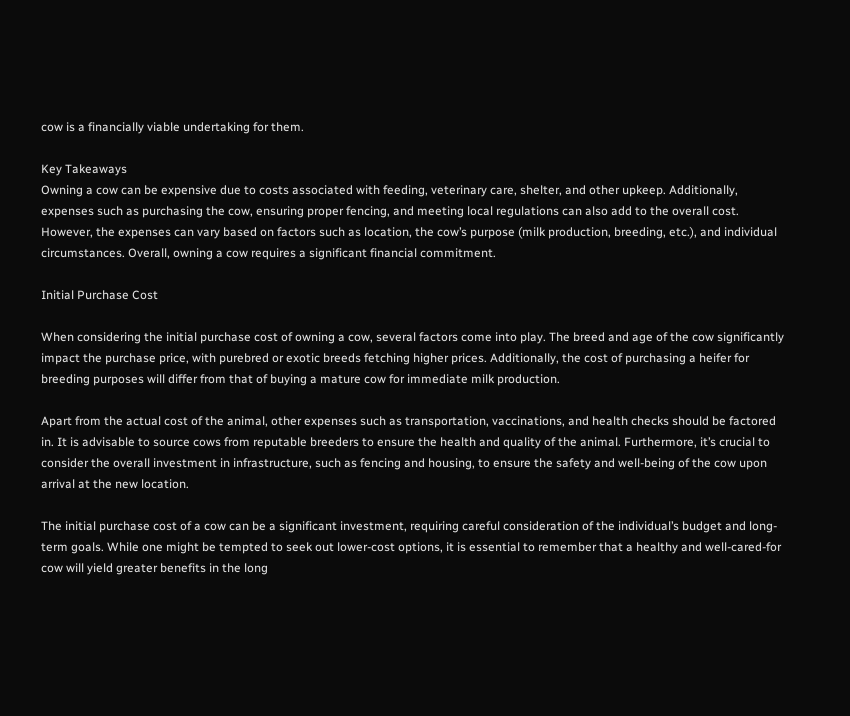cow is a financially viable undertaking for them.

Key Takeaways
Owning a cow can be expensive due to costs associated with feeding, veterinary care, shelter, and other upkeep. Additionally, expenses such as purchasing the cow, ensuring proper fencing, and meeting local regulations can also add to the overall cost. However, the expenses can vary based on factors such as location, the cow’s purpose (milk production, breeding, etc.), and individual circumstances. Overall, owning a cow requires a significant financial commitment.

Initial Purchase Cost

When considering the initial purchase cost of owning a cow, several factors come into play. The breed and age of the cow significantly impact the purchase price, with purebred or exotic breeds fetching higher prices. Additionally, the cost of purchasing a heifer for breeding purposes will differ from that of buying a mature cow for immediate milk production.

Apart from the actual cost of the animal, other expenses such as transportation, vaccinations, and health checks should be factored in. It is advisable to source cows from reputable breeders to ensure the health and quality of the animal. Furthermore, it’s crucial to consider the overall investment in infrastructure, such as fencing and housing, to ensure the safety and well-being of the cow upon arrival at the new location.

The initial purchase cost of a cow can be a significant investment, requiring careful consideration of the individual’s budget and long-term goals. While one might be tempted to seek out lower-cost options, it is essential to remember that a healthy and well-cared-for cow will yield greater benefits in the long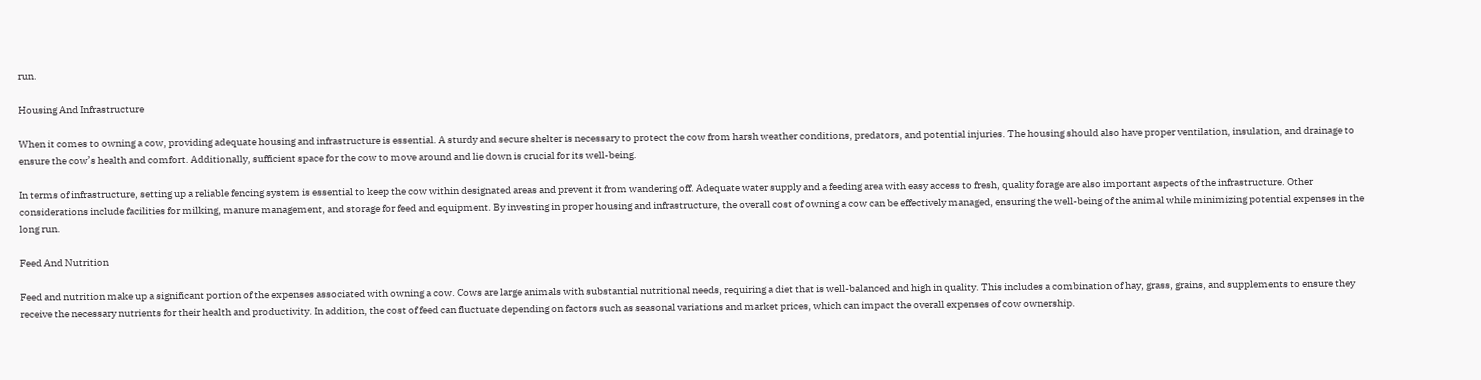run.

Housing And Infrastructure

When it comes to owning a cow, providing adequate housing and infrastructure is essential. A sturdy and secure shelter is necessary to protect the cow from harsh weather conditions, predators, and potential injuries. The housing should also have proper ventilation, insulation, and drainage to ensure the cow’s health and comfort. Additionally, sufficient space for the cow to move around and lie down is crucial for its well-being.

In terms of infrastructure, setting up a reliable fencing system is essential to keep the cow within designated areas and prevent it from wandering off. Adequate water supply and a feeding area with easy access to fresh, quality forage are also important aspects of the infrastructure. Other considerations include facilities for milking, manure management, and storage for feed and equipment. By investing in proper housing and infrastructure, the overall cost of owning a cow can be effectively managed, ensuring the well-being of the animal while minimizing potential expenses in the long run.

Feed And Nutrition

Feed and nutrition make up a significant portion of the expenses associated with owning a cow. Cows are large animals with substantial nutritional needs, requiring a diet that is well-balanced and high in quality. This includes a combination of hay, grass, grains, and supplements to ensure they receive the necessary nutrients for their health and productivity. In addition, the cost of feed can fluctuate depending on factors such as seasonal variations and market prices, which can impact the overall expenses of cow ownership.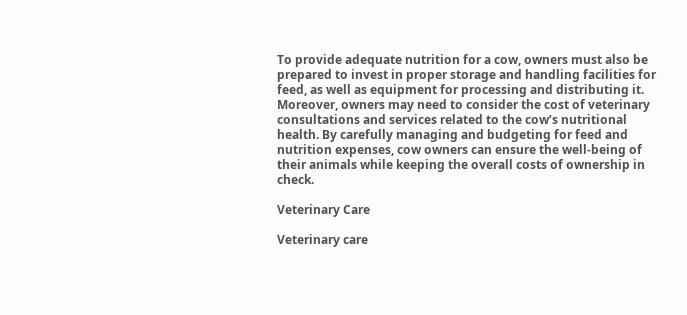To provide adequate nutrition for a cow, owners must also be prepared to invest in proper storage and handling facilities for feed, as well as equipment for processing and distributing it. Moreover, owners may need to consider the cost of veterinary consultations and services related to the cow’s nutritional health. By carefully managing and budgeting for feed and nutrition expenses, cow owners can ensure the well-being of their animals while keeping the overall costs of ownership in check.

Veterinary Care

Veterinary care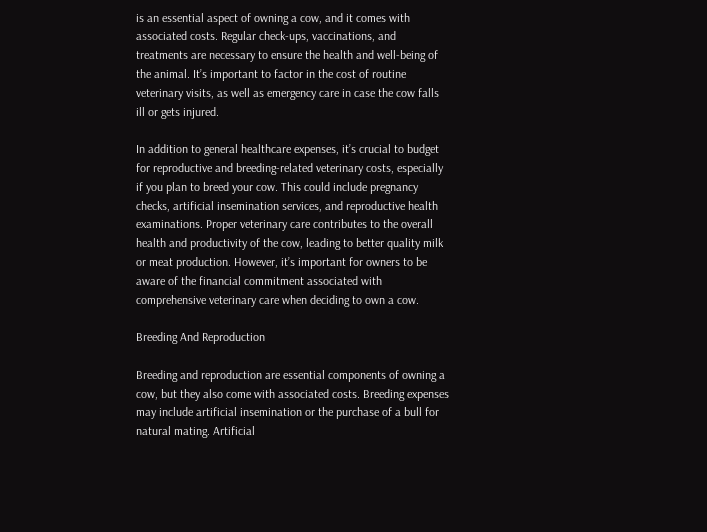is an essential aspect of owning a cow, and it comes with associated costs. Regular check-ups, vaccinations, and treatments are necessary to ensure the health and well-being of the animal. It’s important to factor in the cost of routine veterinary visits, as well as emergency care in case the cow falls ill or gets injured.

In addition to general healthcare expenses, it’s crucial to budget for reproductive and breeding-related veterinary costs, especially if you plan to breed your cow. This could include pregnancy checks, artificial insemination services, and reproductive health examinations. Proper veterinary care contributes to the overall health and productivity of the cow, leading to better quality milk or meat production. However, it’s important for owners to be aware of the financial commitment associated with comprehensive veterinary care when deciding to own a cow.

Breeding And Reproduction

Breeding and reproduction are essential components of owning a cow, but they also come with associated costs. Breeding expenses may include artificial insemination or the purchase of a bull for natural mating. Artificial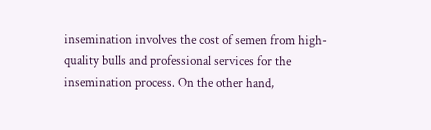insemination involves the cost of semen from high-quality bulls and professional services for the insemination process. On the other hand,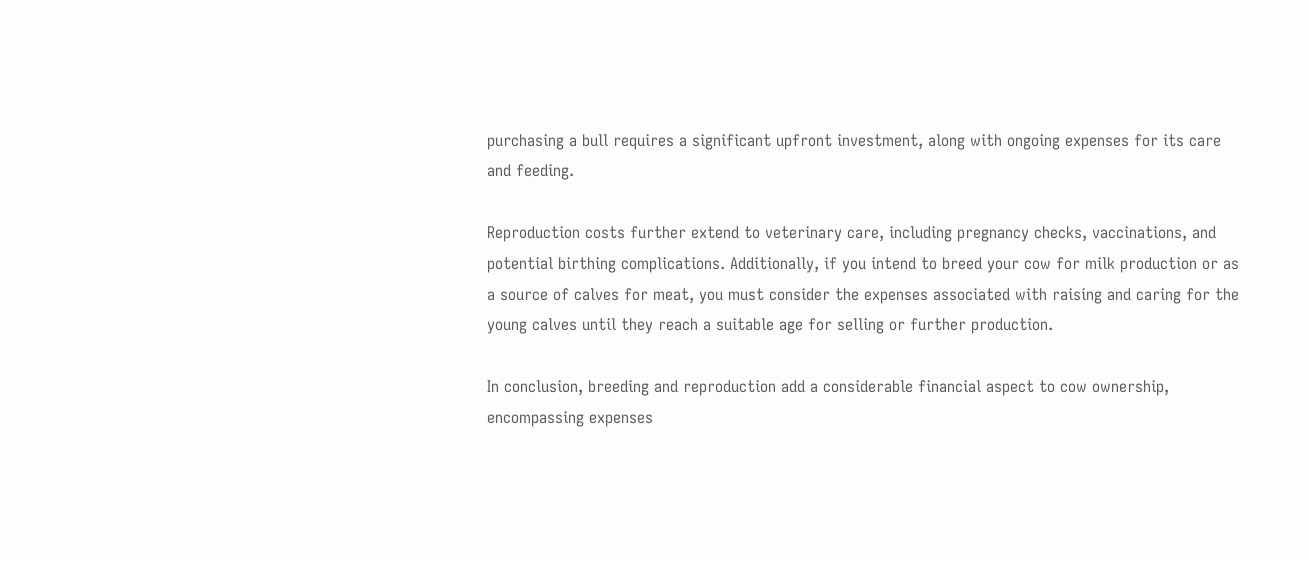purchasing a bull requires a significant upfront investment, along with ongoing expenses for its care and feeding.

Reproduction costs further extend to veterinary care, including pregnancy checks, vaccinations, and potential birthing complications. Additionally, if you intend to breed your cow for milk production or as a source of calves for meat, you must consider the expenses associated with raising and caring for the young calves until they reach a suitable age for selling or further production.

In conclusion, breeding and reproduction add a considerable financial aspect to cow ownership, encompassing expenses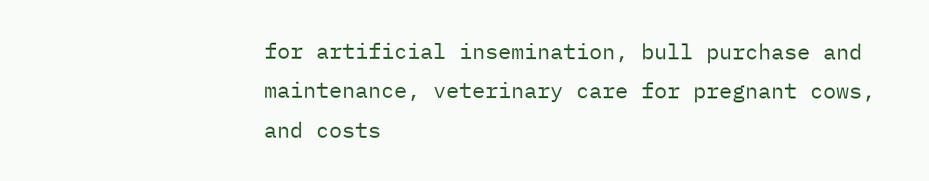for artificial insemination, bull purchase and maintenance, veterinary care for pregnant cows, and costs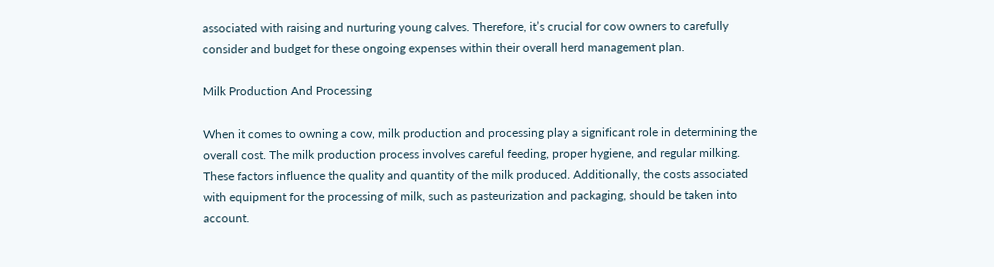associated with raising and nurturing young calves. Therefore, it’s crucial for cow owners to carefully consider and budget for these ongoing expenses within their overall herd management plan.

Milk Production And Processing

When it comes to owning a cow, milk production and processing play a significant role in determining the overall cost. The milk production process involves careful feeding, proper hygiene, and regular milking. These factors influence the quality and quantity of the milk produced. Additionally, the costs associated with equipment for the processing of milk, such as pasteurization and packaging, should be taken into account.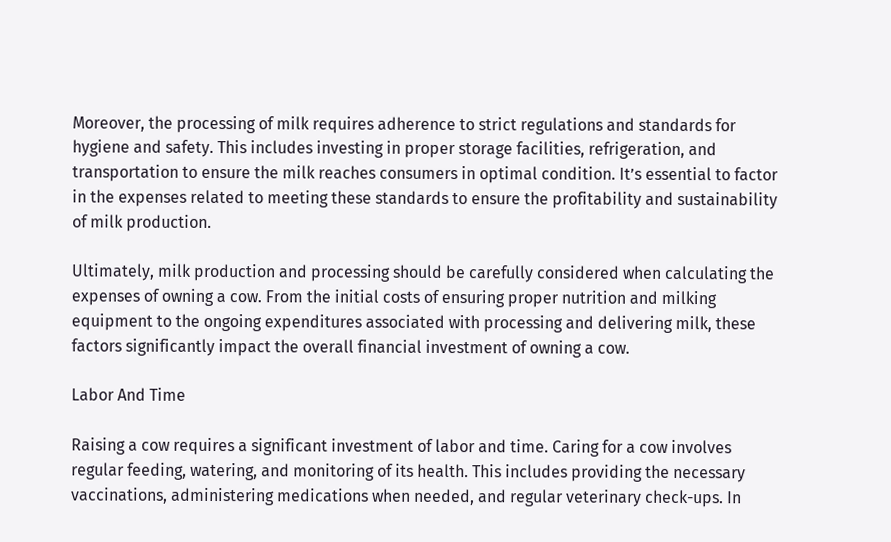Moreover, the processing of milk requires adherence to strict regulations and standards for hygiene and safety. This includes investing in proper storage facilities, refrigeration, and transportation to ensure the milk reaches consumers in optimal condition. It’s essential to factor in the expenses related to meeting these standards to ensure the profitability and sustainability of milk production.

Ultimately, milk production and processing should be carefully considered when calculating the expenses of owning a cow. From the initial costs of ensuring proper nutrition and milking equipment to the ongoing expenditures associated with processing and delivering milk, these factors significantly impact the overall financial investment of owning a cow.

Labor And Time

Raising a cow requires a significant investment of labor and time. Caring for a cow involves regular feeding, watering, and monitoring of its health. This includes providing the necessary vaccinations, administering medications when needed, and regular veterinary check-ups. In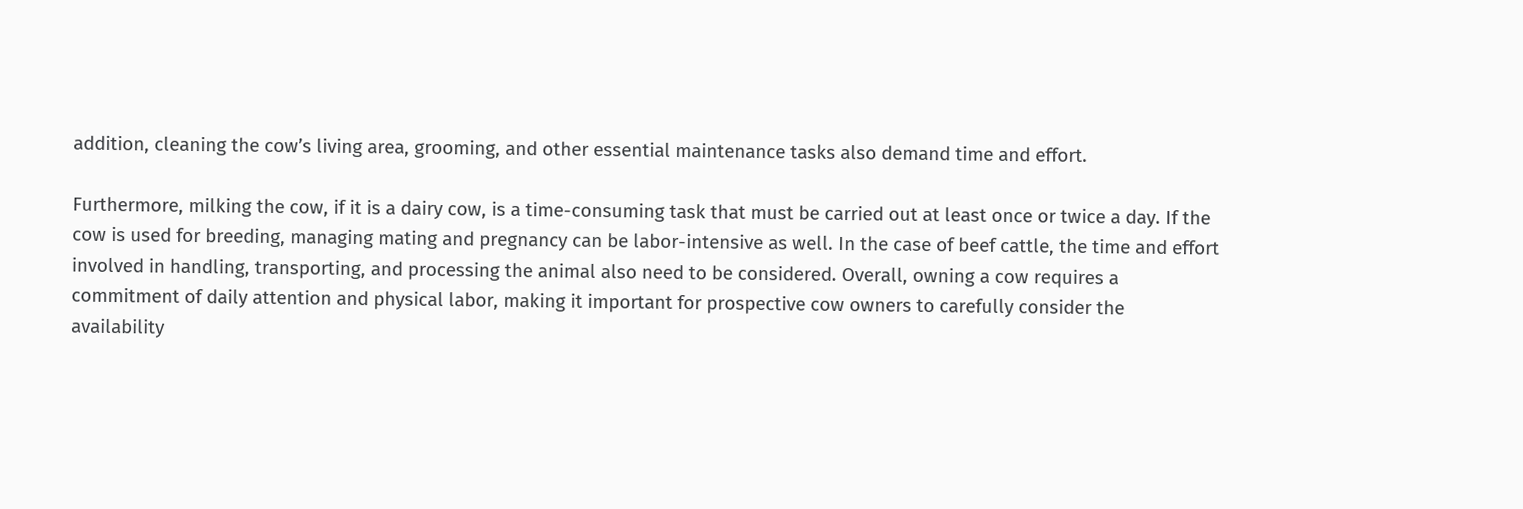addition, cleaning the cow’s living area, grooming, and other essential maintenance tasks also demand time and effort.

Furthermore, milking the cow, if it is a dairy cow, is a time-consuming task that must be carried out at least once or twice a day. If the cow is used for breeding, managing mating and pregnancy can be labor-intensive as well. In the case of beef cattle, the time and effort involved in handling, transporting, and processing the animal also need to be considered. Overall, owning a cow requires a commitment of daily attention and physical labor, making it important for prospective cow owners to carefully consider the availability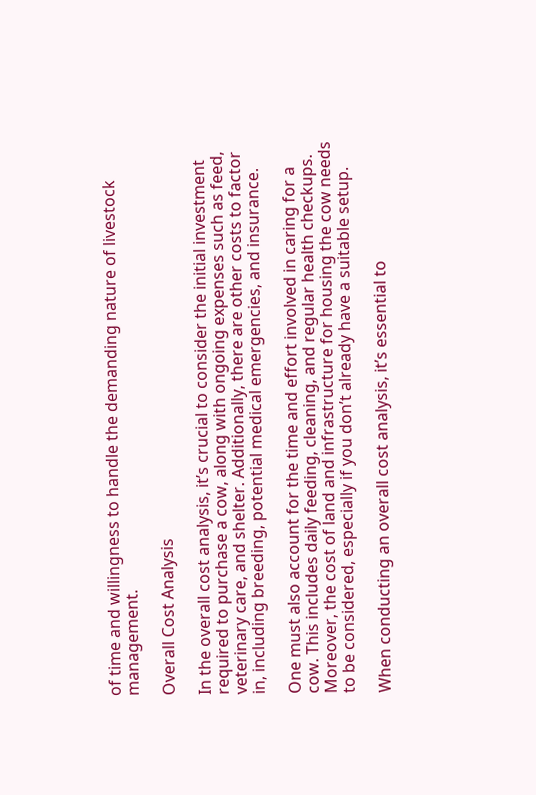of time and willingness to handle the demanding nature of livestock management.

Overall Cost Analysis

In the overall cost analysis, it’s crucial to consider the initial investment required to purchase a cow, along with ongoing expenses such as feed, veterinary care, and shelter. Additionally, there are other costs to factor in, including breeding, potential medical emergencies, and insurance.

One must also account for the time and effort involved in caring for a cow. This includes daily feeding, cleaning, and regular health checkups. Moreover, the cost of land and infrastructure for housing the cow needs to be considered, especially if you don’t already have a suitable setup.

When conducting an overall cost analysis, it’s essential to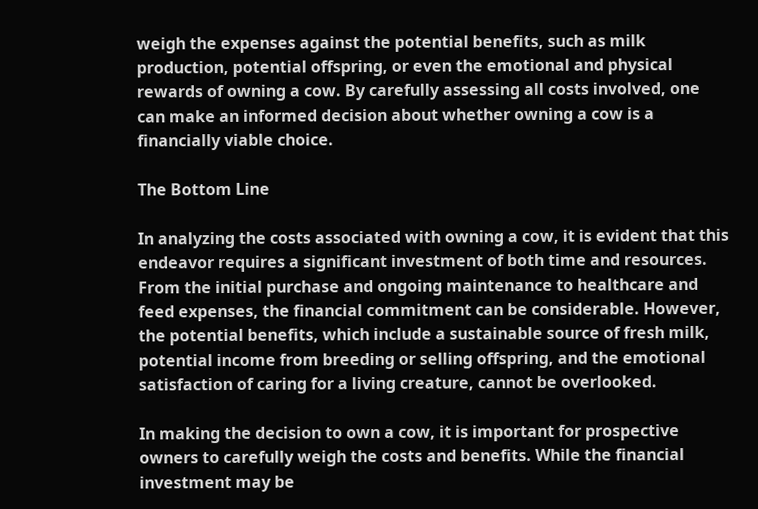weigh the expenses against the potential benefits, such as milk production, potential offspring, or even the emotional and physical rewards of owning a cow. By carefully assessing all costs involved, one can make an informed decision about whether owning a cow is a financially viable choice.

The Bottom Line

In analyzing the costs associated with owning a cow, it is evident that this endeavor requires a significant investment of both time and resources. From the initial purchase and ongoing maintenance to healthcare and feed expenses, the financial commitment can be considerable. However, the potential benefits, which include a sustainable source of fresh milk, potential income from breeding or selling offspring, and the emotional satisfaction of caring for a living creature, cannot be overlooked.

In making the decision to own a cow, it is important for prospective owners to carefully weigh the costs and benefits. While the financial investment may be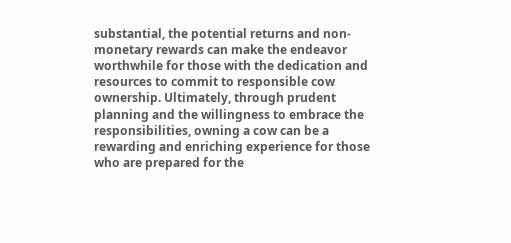substantial, the potential returns and non-monetary rewards can make the endeavor worthwhile for those with the dedication and resources to commit to responsible cow ownership. Ultimately, through prudent planning and the willingness to embrace the responsibilities, owning a cow can be a rewarding and enriching experience for those who are prepared for the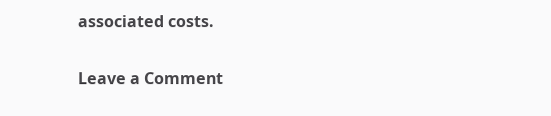associated costs.

Leave a Comment